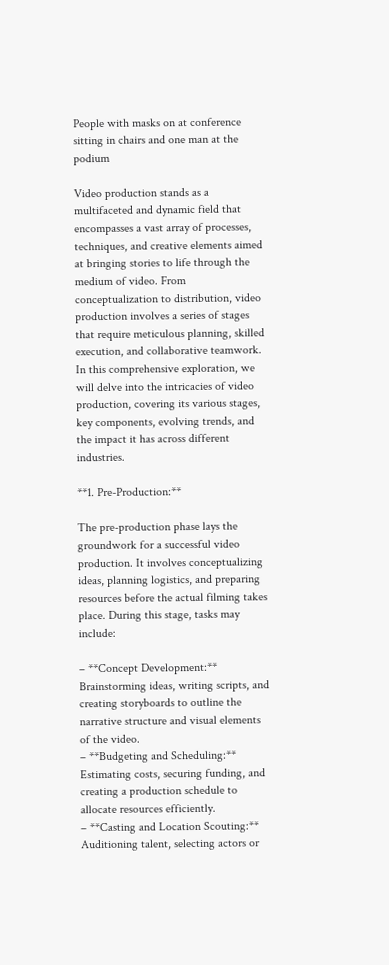People with masks on at conference sitting in chairs and one man at the podium

Video production stands as a multifaceted and dynamic field that encompasses a vast array of processes, techniques, and creative elements aimed at bringing stories to life through the medium of video. From conceptualization to distribution, video production involves a series of stages that require meticulous planning, skilled execution, and collaborative teamwork. In this comprehensive exploration, we will delve into the intricacies of video production, covering its various stages, key components, evolving trends, and the impact it has across different industries.

**1. Pre-Production:**

The pre-production phase lays the groundwork for a successful video production. It involves conceptualizing ideas, planning logistics, and preparing resources before the actual filming takes place. During this stage, tasks may include:

– **Concept Development:** Brainstorming ideas, writing scripts, and creating storyboards to outline the narrative structure and visual elements of the video.
– **Budgeting and Scheduling:** Estimating costs, securing funding, and creating a production schedule to allocate resources efficiently.
– **Casting and Location Scouting:** Auditioning talent, selecting actors or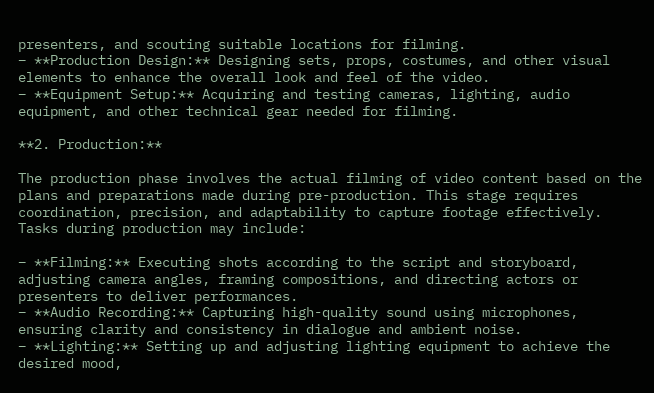presenters, and scouting suitable locations for filming.
– **Production Design:** Designing sets, props, costumes, and other visual elements to enhance the overall look and feel of the video.
– **Equipment Setup:** Acquiring and testing cameras, lighting, audio equipment, and other technical gear needed for filming.

**2. Production:**

The production phase involves the actual filming of video content based on the plans and preparations made during pre-production. This stage requires coordination, precision, and adaptability to capture footage effectively. Tasks during production may include:

– **Filming:** Executing shots according to the script and storyboard, adjusting camera angles, framing compositions, and directing actors or presenters to deliver performances.
– **Audio Recording:** Capturing high-quality sound using microphones, ensuring clarity and consistency in dialogue and ambient noise.
– **Lighting:** Setting up and adjusting lighting equipment to achieve the desired mood,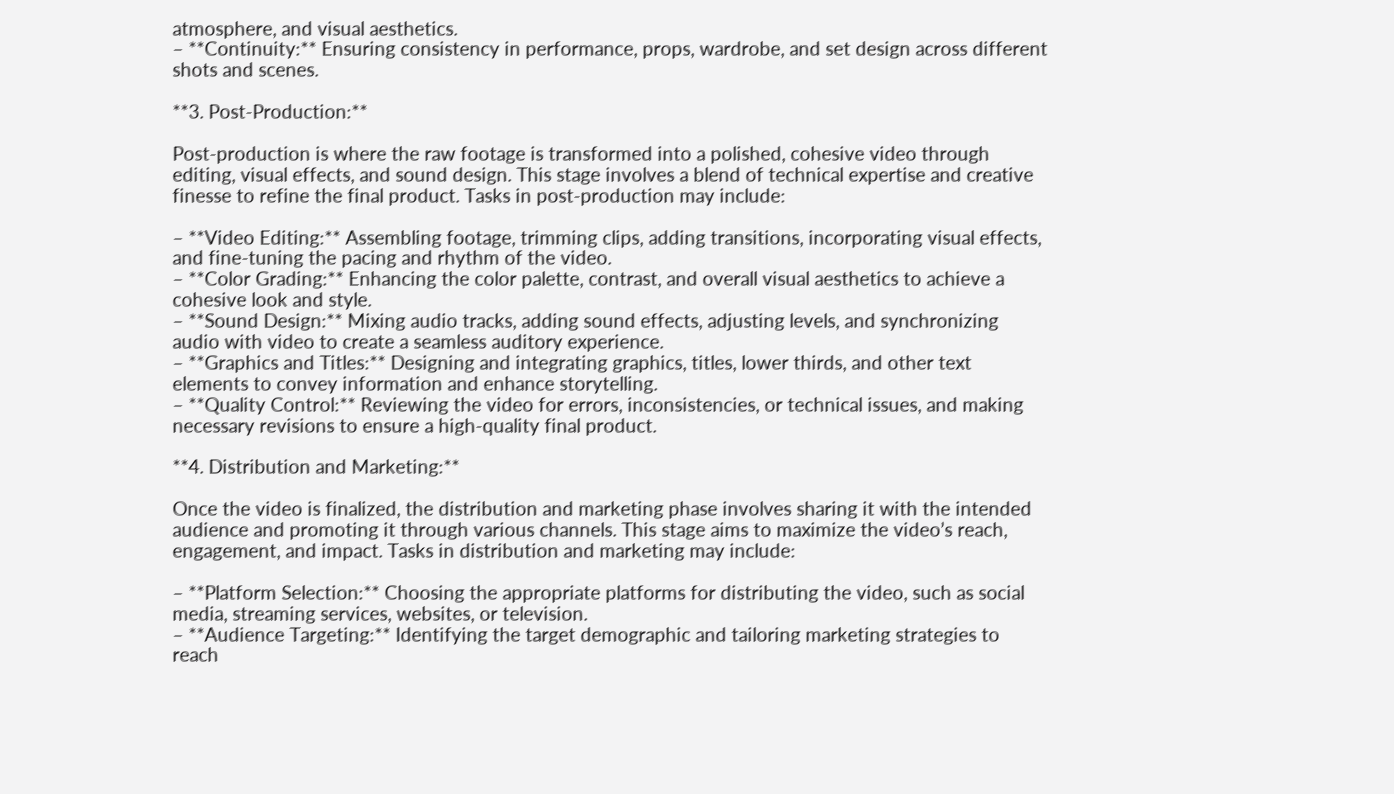atmosphere, and visual aesthetics.
– **Continuity:** Ensuring consistency in performance, props, wardrobe, and set design across different shots and scenes.

**3. Post-Production:**

Post-production is where the raw footage is transformed into a polished, cohesive video through editing, visual effects, and sound design. This stage involves a blend of technical expertise and creative finesse to refine the final product. Tasks in post-production may include:

– **Video Editing:** Assembling footage, trimming clips, adding transitions, incorporating visual effects, and fine-tuning the pacing and rhythm of the video.
– **Color Grading:** Enhancing the color palette, contrast, and overall visual aesthetics to achieve a cohesive look and style.
– **Sound Design:** Mixing audio tracks, adding sound effects, adjusting levels, and synchronizing audio with video to create a seamless auditory experience.
– **Graphics and Titles:** Designing and integrating graphics, titles, lower thirds, and other text elements to convey information and enhance storytelling.
– **Quality Control:** Reviewing the video for errors, inconsistencies, or technical issues, and making necessary revisions to ensure a high-quality final product.

**4. Distribution and Marketing:**

Once the video is finalized, the distribution and marketing phase involves sharing it with the intended audience and promoting it through various channels. This stage aims to maximize the video’s reach, engagement, and impact. Tasks in distribution and marketing may include:

– **Platform Selection:** Choosing the appropriate platforms for distributing the video, such as social media, streaming services, websites, or television.
– **Audience Targeting:** Identifying the target demographic and tailoring marketing strategies to reach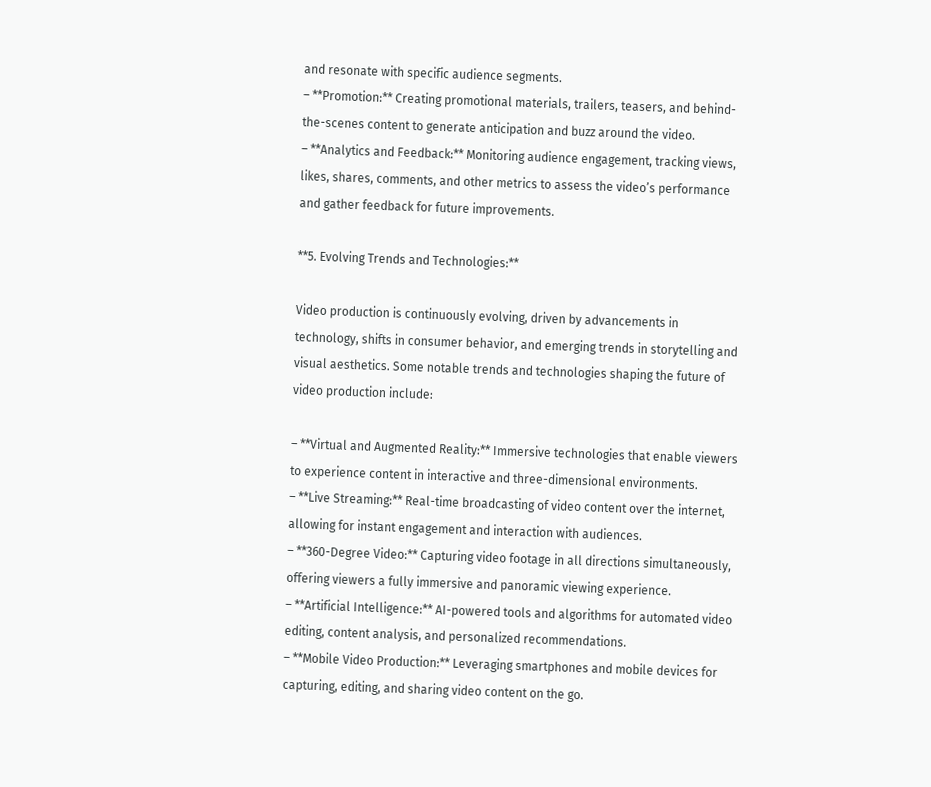and resonate with specific audience segments.
– **Promotion:** Creating promotional materials, trailers, teasers, and behind-the-scenes content to generate anticipation and buzz around the video.
– **Analytics and Feedback:** Monitoring audience engagement, tracking views, likes, shares, comments, and other metrics to assess the video’s performance and gather feedback for future improvements.

**5. Evolving Trends and Technologies:**

Video production is continuously evolving, driven by advancements in technology, shifts in consumer behavior, and emerging trends in storytelling and visual aesthetics. Some notable trends and technologies shaping the future of video production include:

– **Virtual and Augmented Reality:** Immersive technologies that enable viewers to experience content in interactive and three-dimensional environments.
– **Live Streaming:** Real-time broadcasting of video content over the internet, allowing for instant engagement and interaction with audiences.
– **360-Degree Video:** Capturing video footage in all directions simultaneously, offering viewers a fully immersive and panoramic viewing experience.
– **Artificial Intelligence:** AI-powered tools and algorithms for automated video editing, content analysis, and personalized recommendations.
– **Mobile Video Production:** Leveraging smartphones and mobile devices for capturing, editing, and sharing video content on the go.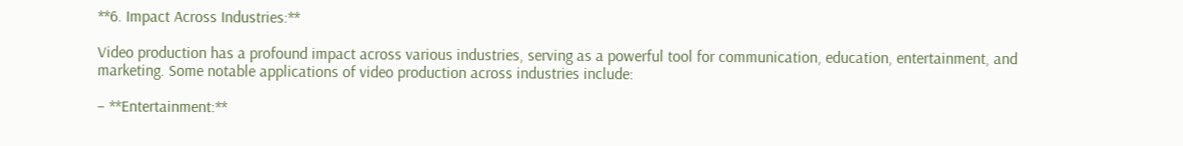**6. Impact Across Industries:**

Video production has a profound impact across various industries, serving as a powerful tool for communication, education, entertainment, and marketing. Some notable applications of video production across industries include:

– **Entertainment:**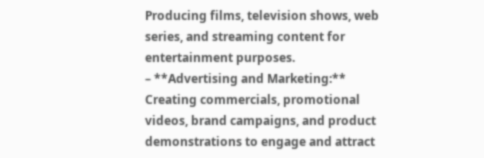Producing films, television shows, web series, and streaming content for entertainment purposes.
– **Advertising and Marketing:** Creating commercials, promotional videos, brand campaigns, and product demonstrations to engage and attract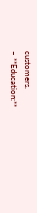customers.
– **Education:**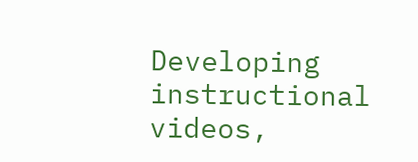Developing instructional videos,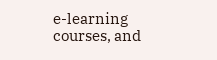e-learning courses, and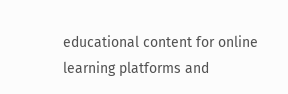educational content for online learning platforms and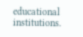educational institutions.